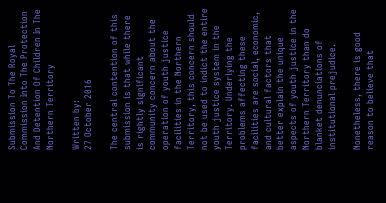Submission To The Royal Commission Into The Protection And Detention Of Children In The Northern Territory

Written by:
27 October 2016

The central contention of this submission is that while there is rightly significant community concern about the operation of youth justice facilities in the Northern Territory, this concern should not be used to indict the entire youth justice system in the Territory. Underlying the problems affecting these facilities are social, economic, and cultural factors that better explain the unique aspects of youth justice in the Northern Territory than do blanket denunciations of institutional prejudice.

Nonetheless, there is good reason to believe that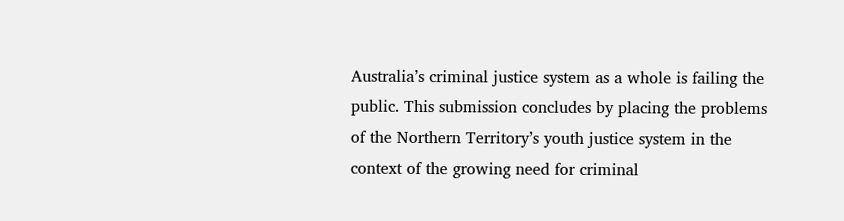Australia’s criminal justice system as a whole is failing the public. This submission concludes by placing the problems of the Northern Territory’s youth justice system in the context of the growing need for criminal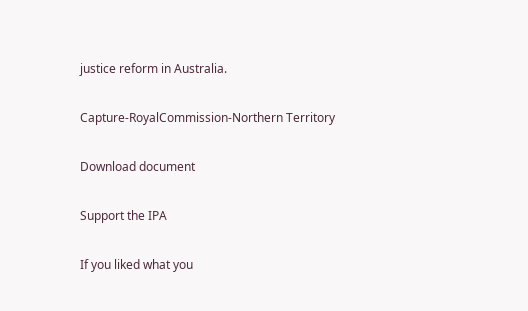justice reform in Australia.

Capture-RoyalCommission-Northern Territory

Download document

Support the IPA

If you liked what you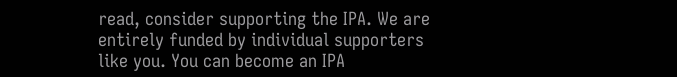read, consider supporting the IPA. We are entirely funded by individual supporters like you. You can become an IPA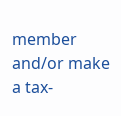member and/or make a tax-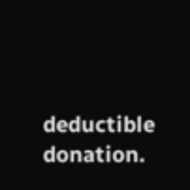deductible donation.